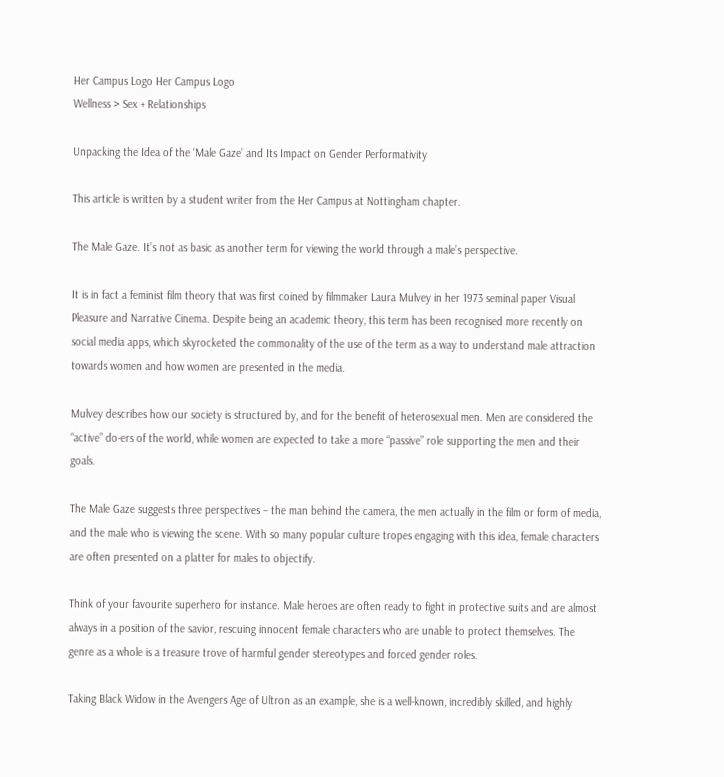Her Campus Logo Her Campus Logo
Wellness > Sex + Relationships

Unpacking the Idea of the ‘Male Gaze’ and Its Impact on Gender Performativity

This article is written by a student writer from the Her Campus at Nottingham chapter.

The Male Gaze. It’s not as basic as another term for viewing the world through a male’s perspective.

It is in fact a feminist film theory that was first coined by filmmaker Laura Mulvey in her 1973 seminal paper Visual Pleasure and Narrative Cinema. Despite being an academic theory, this term has been recognised more recently on social media apps, which skyrocketed the commonality of the use of the term as a way to understand male attraction towards women and how women are presented in the media.

Mulvey describes how our society is structured by, and for the benefit of heterosexual men. Men are considered the “active” do-ers of the world, while women are expected to take a more “passive” role supporting the men and their goals.

The Male Gaze suggests three perspectives – the man behind the camera, the men actually in the film or form of media, and the male who is viewing the scene. With so many popular culture tropes engaging with this idea, female characters are often presented on a platter for males to objectify.

Think of your favourite superhero for instance. Male heroes are often ready to fight in protective suits and are almost always in a position of the savior, rescuing innocent female characters who are unable to protect themselves. The genre as a whole is a treasure trove of harmful gender stereotypes and forced gender roles.

Taking Black Widow in the Avengers Age of Ultron as an example, she is a well-known, incredibly skilled, and highly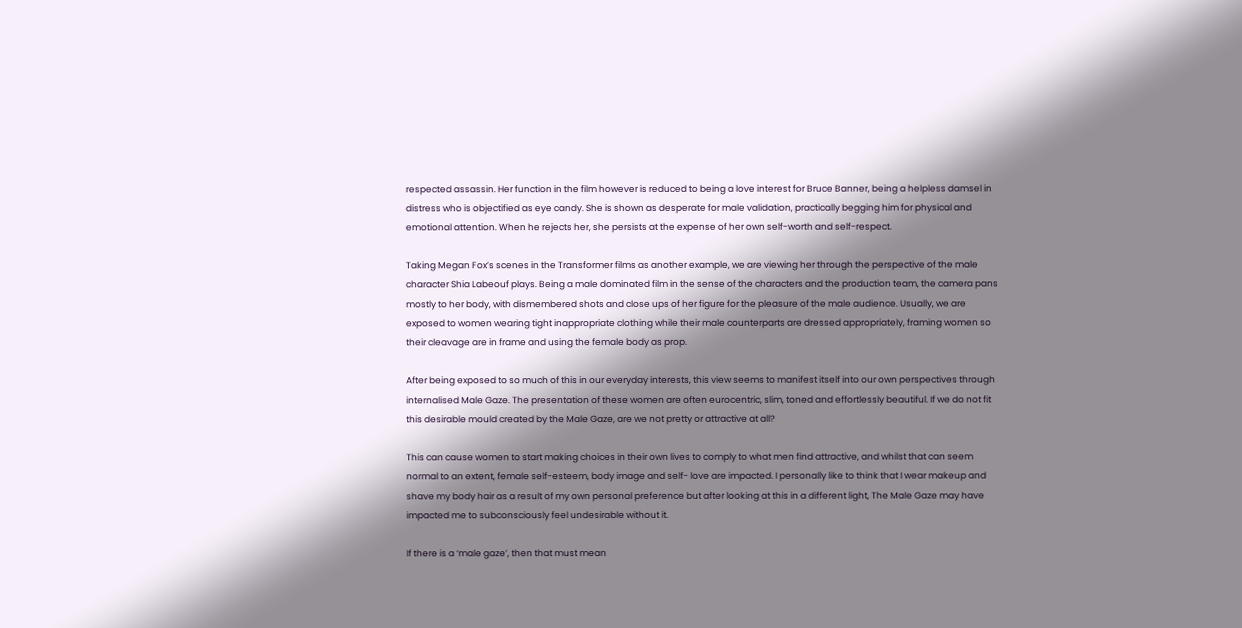respected assassin. Her function in the film however is reduced to being a love interest for Bruce Banner, being a helpless damsel in distress who is objectified as eye candy. She is shown as desperate for male validation, practically begging him for physical and emotional attention. When he rejects her, she persists at the expense of her own self-worth and self-respect.

Taking Megan Fox’s scenes in the Transformer films as another example, we are viewing her through the perspective of the male character Shia Labeouf plays. Being a male dominated film in the sense of the characters and the production team, the camera pans mostly to her body, with dismembered shots and close ups of her figure for the pleasure of the male audience. Usually, we are exposed to women wearing tight inappropriate clothing while their male counterparts are dressed appropriately, framing women so their cleavage are in frame and using the female body as prop.

After being exposed to so much of this in our everyday interests, this view seems to manifest itself into our own perspectives through internalised Male Gaze. The presentation of these women are often eurocentric, slim, toned and effortlessly beautiful. If we do not fit this desirable mould created by the Male Gaze, are we not pretty or attractive at all?

This can cause women to start making choices in their own lives to comply to what men find attractive, and whilst that can seem normal to an extent, female self-esteem, body image and self- love are impacted. I personally like to think that I wear makeup and shave my body hair as a result of my own personal preference but after looking at this in a different light, The Male Gaze may have impacted me to subconsciously feel undesirable without it.

If there is a ‘male gaze’, then that must mean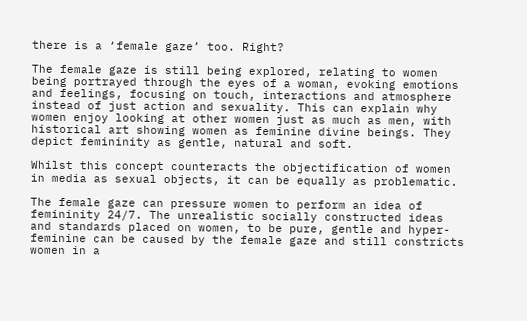there is a ‘female gaze’ too. Right?

The female gaze is still being explored, relating to women being portrayed through the eyes of a woman, evoking emotions and feelings, focusing on touch, interactions and atmosphere instead of just action and sexuality. This can explain why women enjoy looking at other women just as much as men, with historical art showing women as feminine divine beings. They depict femininity as gentle, natural and soft.

Whilst this concept counteracts the objectification of women in media as sexual objects, it can be equally as problematic.

The female gaze can pressure women to perform an idea of femininity 24/7. The unrealistic socially constructed ideas and standards placed on women, to be pure, gentle and hyper-feminine can be caused by the female gaze and still constricts women in a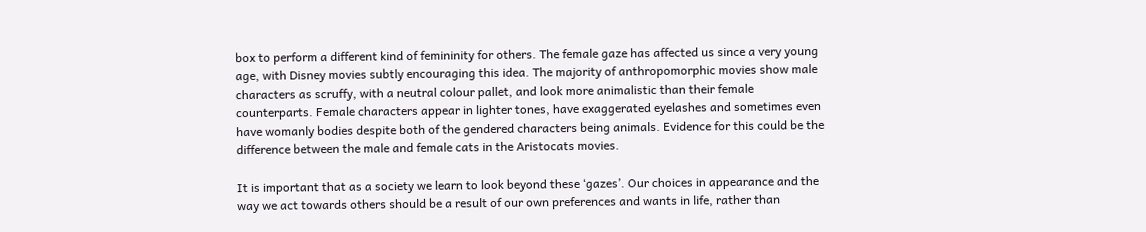box to perform a different kind of femininity for others. The female gaze has affected us since a very young age, with Disney movies subtly encouraging this idea. The majority of anthropomorphic movies show male characters as scruffy, with a neutral colour pallet, and look more animalistic than their female counterparts. Female characters appear in lighter tones, have exaggerated eyelashes and sometimes even have womanly bodies despite both of the gendered characters being animals. Evidence for this could be the difference between the male and female cats in the Aristocats movies.

It is important that as a society we learn to look beyond these ‘gazes’. Our choices in appearance and the way we act towards others should be a result of our own preferences and wants in life, rather than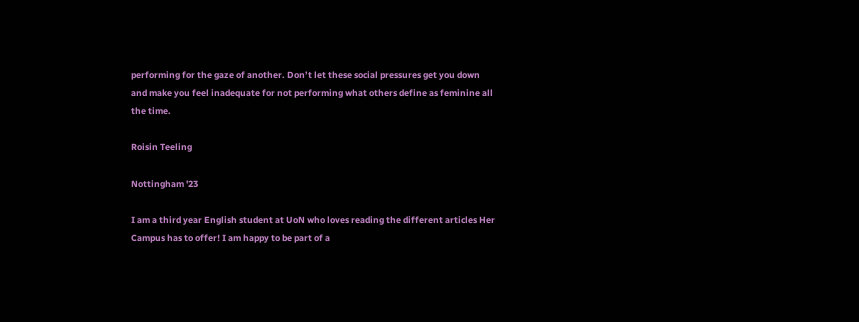performing for the gaze of another. Don’t let these social pressures get you down and make you feel inadequate for not performing what others define as feminine all the time.

Roisin Teeling

Nottingham '23

I am a third year English student at UoN who loves reading the different articles Her Campus has to offer! I am happy to be part of a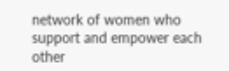network of women who support and empower each other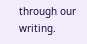through our writing.